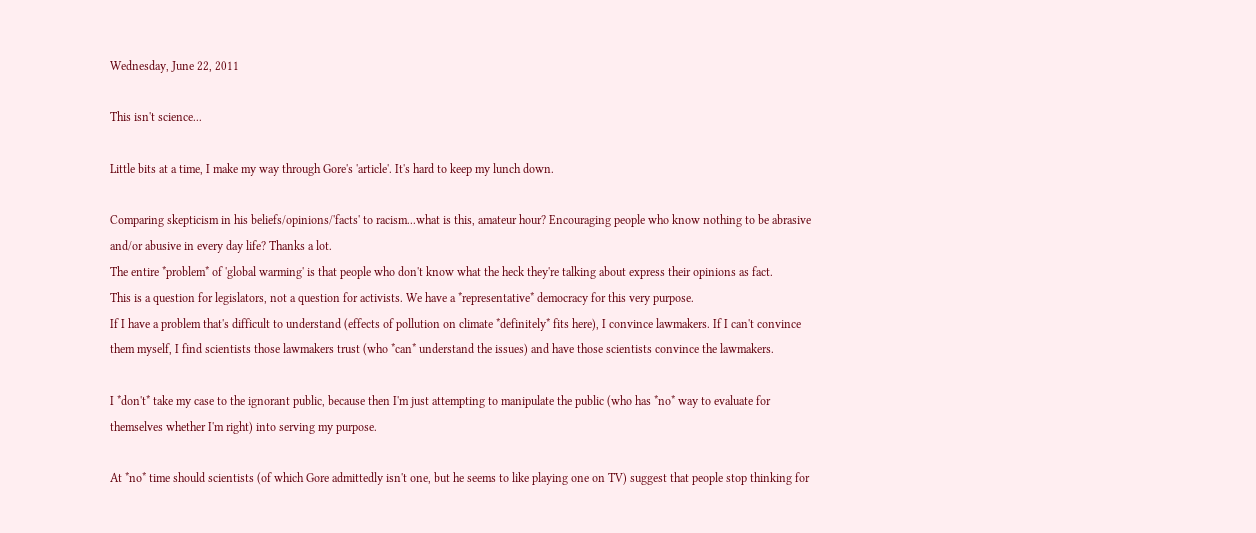Wednesday, June 22, 2011

This isn't science...

Little bits at a time, I make my way through Gore's 'article'. It's hard to keep my lunch down.

Comparing skepticism in his beliefs/opinions/'facts' to racism...what is this, amateur hour? Encouraging people who know nothing to be abrasive and/or abusive in every day life? Thanks a lot.
The entire *problem* of 'global warming' is that people who don't know what the heck they're talking about express their opinions as fact.
This is a question for legislators, not a question for activists. We have a *representative* democracy for this very purpose.
If I have a problem that's difficult to understand (effects of pollution on climate *definitely* fits here), I convince lawmakers. If I can't convince them myself, I find scientists those lawmakers trust (who *can* understand the issues) and have those scientists convince the lawmakers.

I *don't* take my case to the ignorant public, because then I'm just attempting to manipulate the public (who has *no* way to evaluate for themselves whether I'm right) into serving my purpose.

At *no* time should scientists (of which Gore admittedly isn't one, but he seems to like playing one on TV) suggest that people stop thinking for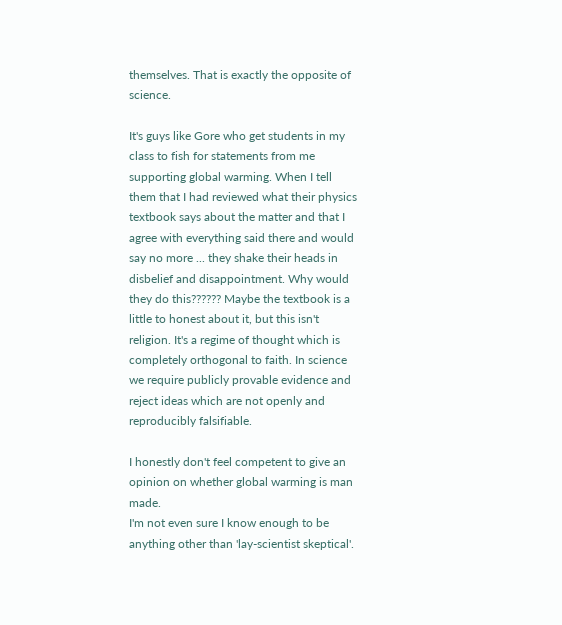themselves. That is exactly the opposite of science.

It's guys like Gore who get students in my class to fish for statements from me supporting global warming. When I tell them that I had reviewed what their physics textbook says about the matter and that I agree with everything said there and would say no more ... they shake their heads in disbelief and disappointment. Why would they do this?????? Maybe the textbook is a little to honest about it, but this isn't religion. It's a regime of thought which is completely orthogonal to faith. In science we require publicly provable evidence and reject ideas which are not openly and reproducibly falsifiable.

I honestly don't feel competent to give an opinion on whether global warming is man made.
I'm not even sure I know enough to be anything other than 'lay-scientist skeptical'.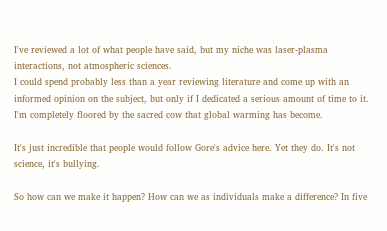I've reviewed a lot of what people have said, but my niche was laser-plasma interactions, not atmospheric sciences.
I could spend probably less than a year reviewing literature and come up with an informed opinion on the subject, but only if I dedicated a serious amount of time to it.
I'm completely floored by the sacred cow that global warming has become.

It's just incredible that people would follow Gore's advice here. Yet they do. It's not science, it's bullying.

So how can we make it happen? How can we as individuals make a difference? In five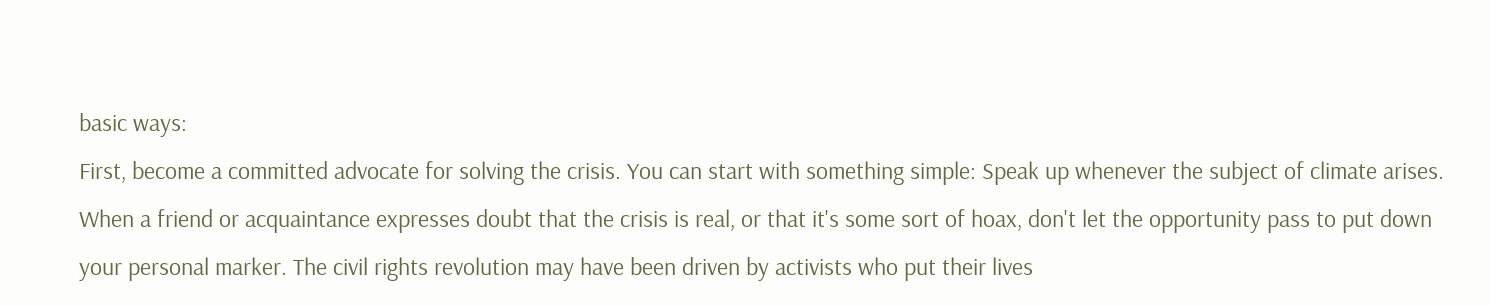basic ways:
First, become a committed advocate for solving the crisis. You can start with something simple: Speak up whenever the subject of climate arises. When a friend or acquaintance expresses doubt that the crisis is real, or that it's some sort of hoax, don't let the opportunity pass to put down your personal marker. The civil rights revolution may have been driven by activists who put their lives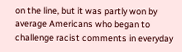on the line, but it was partly won by average Americans who began to challenge racist comments in everyday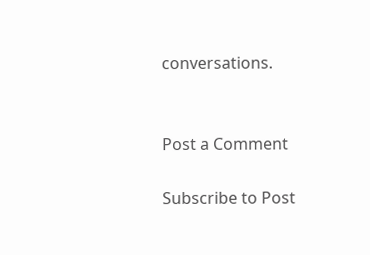conversations.


Post a Comment

Subscribe to Post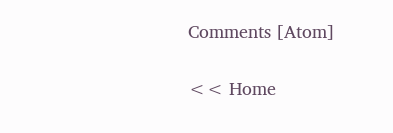Comments [Atom]

<< Home